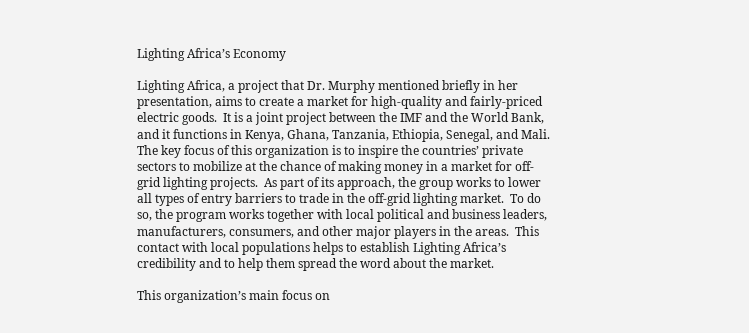Lighting Africa’s Economy

Lighting Africa, a project that Dr. Murphy mentioned briefly in her presentation, aims to create a market for high-quality and fairly-priced electric goods.  It is a joint project between the IMF and the World Bank, and it functions in Kenya, Ghana, Tanzania, Ethiopia, Senegal, and Mali.  The key focus of this organization is to inspire the countries’ private sectors to mobilize at the chance of making money in a market for off-grid lighting projects.  As part of its approach, the group works to lower all types of entry barriers to trade in the off-grid lighting market.  To do so, the program works together with local political and business leaders, manufacturers, consumers, and other major players in the areas.  This contact with local populations helps to establish Lighting Africa’s credibility and to help them spread the word about the market.

This organization’s main focus on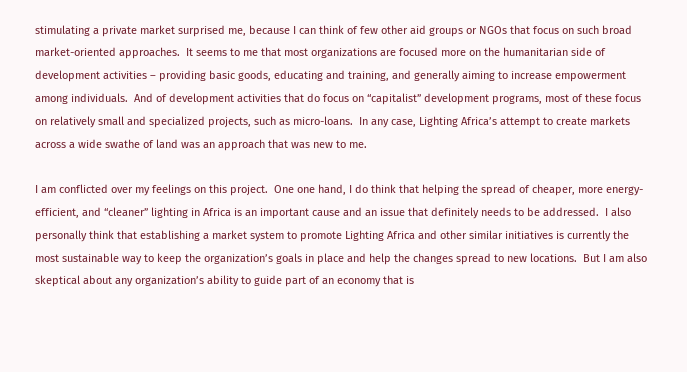stimulating a private market surprised me, because I can think of few other aid groups or NGOs that focus on such broad market-oriented approaches.  It seems to me that most organizations are focused more on the humanitarian side of development activities – providing basic goods, educating and training, and generally aiming to increase empowerment among individuals.  And of development activities that do focus on “capitalist” development programs, most of these focus on relatively small and specialized projects, such as micro-loans.  In any case, Lighting Africa’s attempt to create markets across a wide swathe of land was an approach that was new to me.

I am conflicted over my feelings on this project.  One one hand, I do think that helping the spread of cheaper, more energy-efficient, and “cleaner” lighting in Africa is an important cause and an issue that definitely needs to be addressed.  I also personally think that establishing a market system to promote Lighting Africa and other similar initiatives is currently the most sustainable way to keep the organization’s goals in place and help the changes spread to new locations.  But I am also skeptical about any organization’s ability to guide part of an economy that is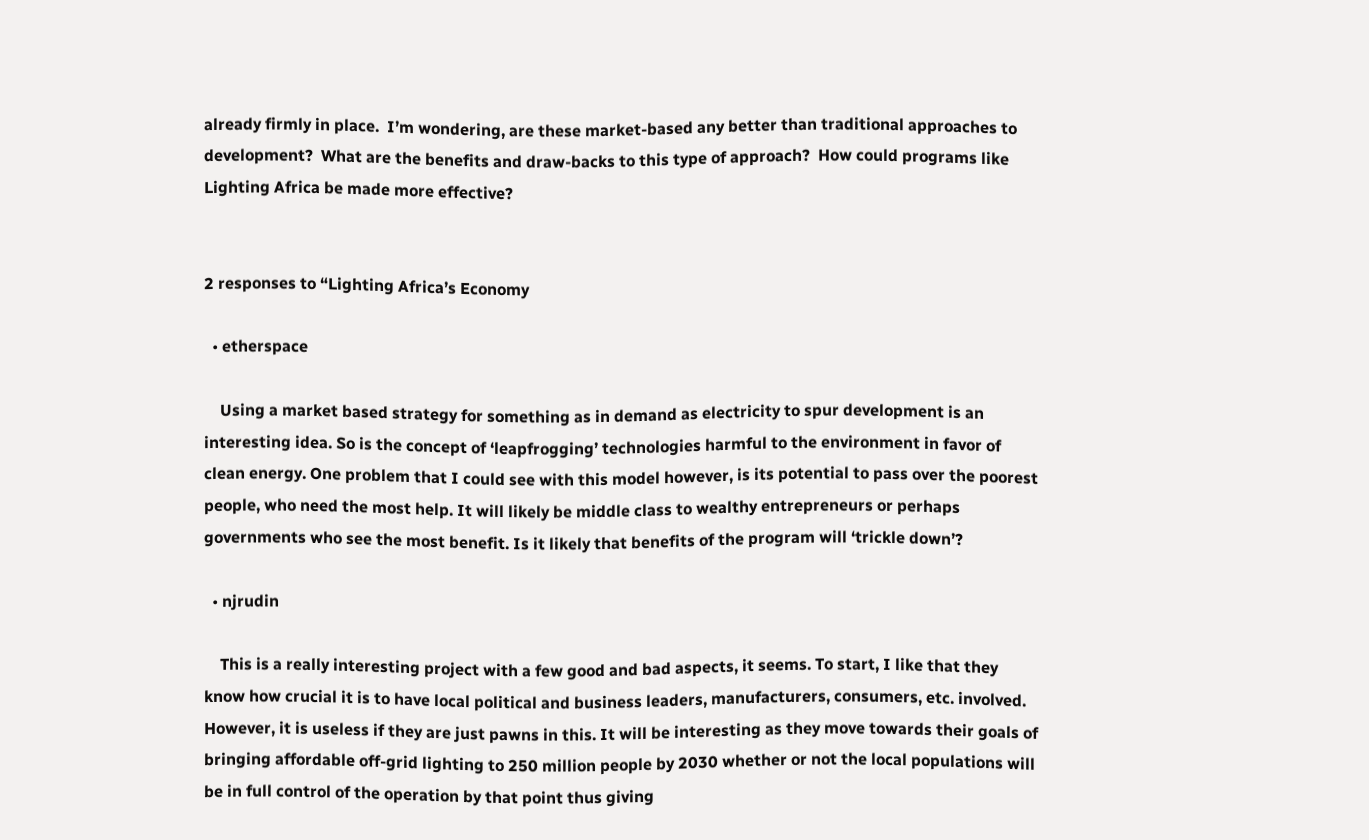already firmly in place.  I’m wondering, are these market-based any better than traditional approaches to development?  What are the benefits and draw-backs to this type of approach?  How could programs like Lighting Africa be made more effective?


2 responses to “Lighting Africa’s Economy

  • etherspace

    Using a market based strategy for something as in demand as electricity to spur development is an interesting idea. So is the concept of ‘leapfrogging’ technologies harmful to the environment in favor of clean energy. One problem that I could see with this model however, is its potential to pass over the poorest people, who need the most help. It will likely be middle class to wealthy entrepreneurs or perhaps governments who see the most benefit. Is it likely that benefits of the program will ‘trickle down’?

  • njrudin

    This is a really interesting project with a few good and bad aspects, it seems. To start, I like that they know how crucial it is to have local political and business leaders, manufacturers, consumers, etc. involved. However, it is useless if they are just pawns in this. It will be interesting as they move towards their goals of bringing affordable off-grid lighting to 250 million people by 2030 whether or not the local populations will be in full control of the operation by that point thus giving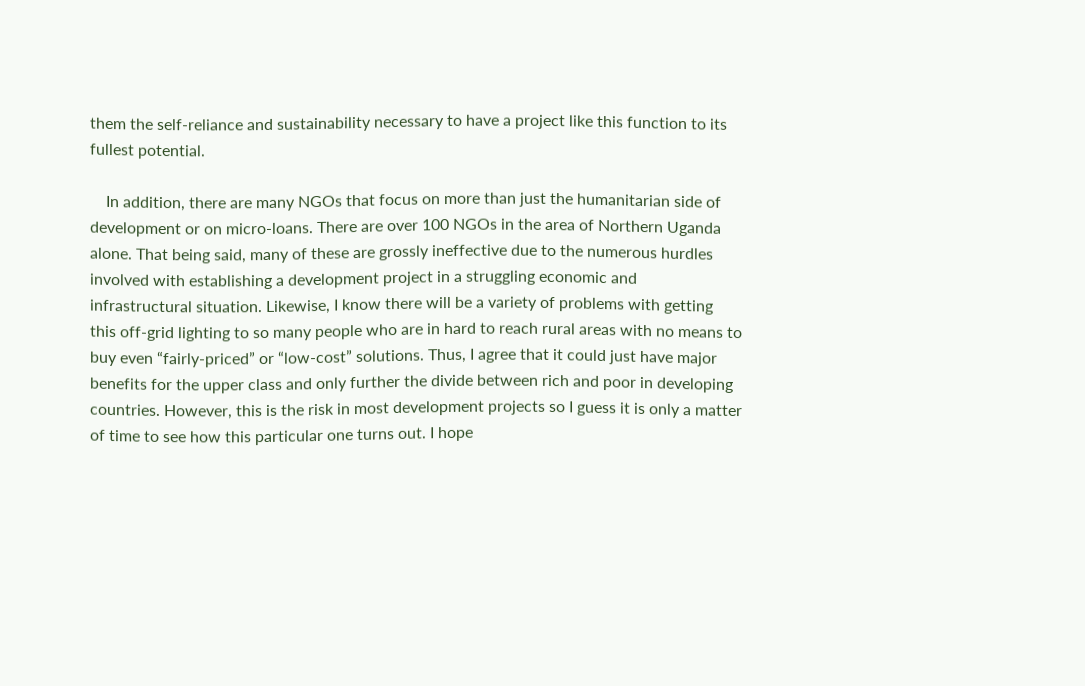them the self-reliance and sustainability necessary to have a project like this function to its fullest potential.

    In addition, there are many NGOs that focus on more than just the humanitarian side of development or on micro-loans. There are over 100 NGOs in the area of Northern Uganda alone. That being said, many of these are grossly ineffective due to the numerous hurdles involved with establishing a development project in a struggling economic and infrastructural situation. Likewise, I know there will be a variety of problems with getting this off-grid lighting to so many people who are in hard to reach rural areas with no means to buy even “fairly-priced” or “low-cost” solutions. Thus, I agree that it could just have major benefits for the upper class and only further the divide between rich and poor in developing countries. However, this is the risk in most development projects so I guess it is only a matter of time to see how this particular one turns out. I hope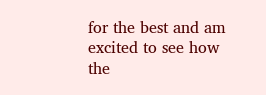for the best and am excited to see how the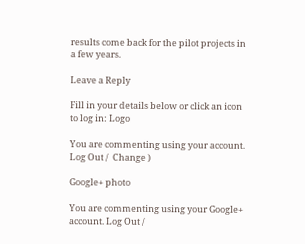results come back for the pilot projects in a few years.

Leave a Reply

Fill in your details below or click an icon to log in: Logo

You are commenting using your account. Log Out /  Change )

Google+ photo

You are commenting using your Google+ account. Log Out /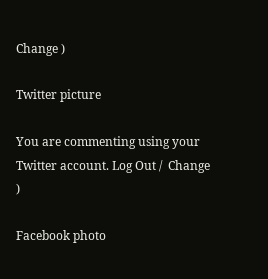Change )

Twitter picture

You are commenting using your Twitter account. Log Out /  Change )

Facebook photo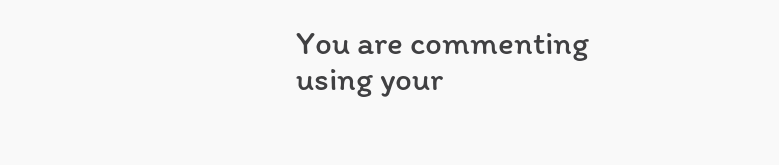You are commenting using your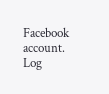Facebook account. Log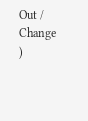Out /  Change )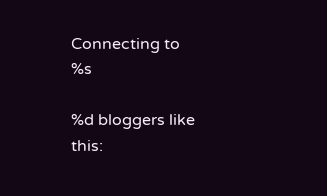Connecting to %s

%d bloggers like this: